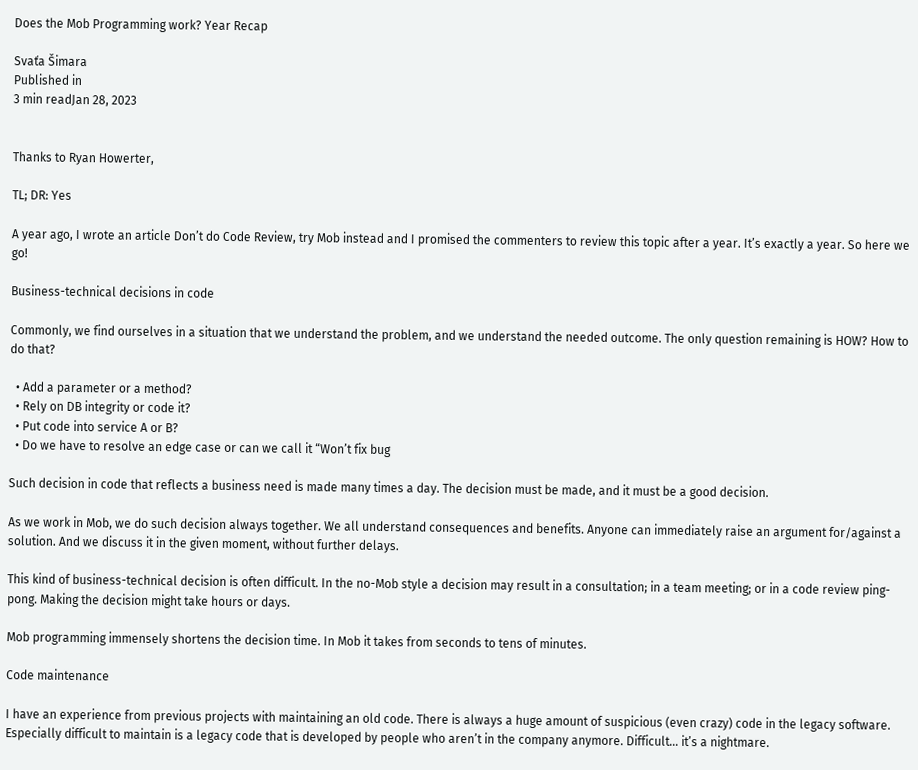Does the Mob Programming work? Year Recap

Svaťa Šimara
Published in
3 min readJan 28, 2023


Thanks to Ryan Howerter,

TL; DR: Yes

A year ago, I wrote an article Don’t do Code Review, try Mob instead and I promised the commenters to review this topic after a year. It’s exactly a year. So here we go!

Business-technical decisions in code

Commonly, we find ourselves in a situation that we understand the problem, and we understand the needed outcome. The only question remaining is HOW? How to do that?

  • Add a parameter or a method?
  • Rely on DB integrity or code it?
  • Put code into service A or B?
  • Do we have to resolve an edge case or can we call it “Won’t fix bug

Such decision in code that reflects a business need is made many times a day. The decision must be made, and it must be a good decision.

As we work in Mob, we do such decision always together. We all understand consequences and benefits. Anyone can immediately raise an argument for/against a solution. And we discuss it in the given moment, without further delays.

This kind of business-technical decision is often difficult. In the no-Mob style a decision may result in a consultation; in a team meeting; or in a code review ping-pong. Making the decision might take hours or days.

Mob programming immensely shortens the decision time. In Mob it takes from seconds to tens of minutes.

Code maintenance

I have an experience from previous projects with maintaining an old code. There is always a huge amount of suspicious (even crazy) code in the legacy software. Especially difficult to maintain is a legacy code that is developed by people who aren’t in the company anymore. Difficult… it’s a nightmare.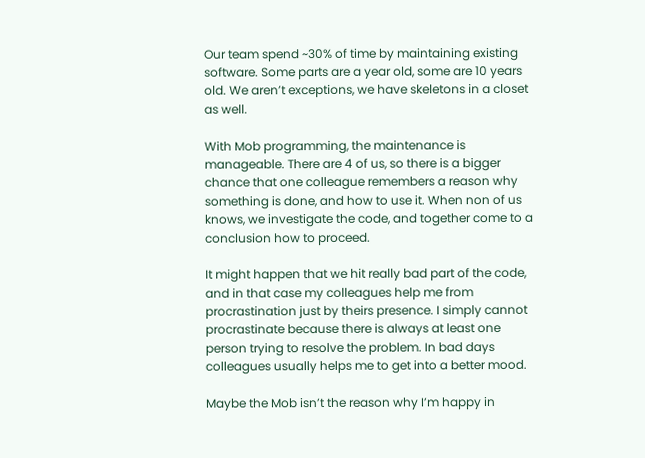Our team spend ~30% of time by maintaining existing software. Some parts are a year old, some are 10 years old. We aren’t exceptions, we have skeletons in a closet as well.

With Mob programming, the maintenance is manageable. There are 4 of us, so there is a bigger chance that one colleague remembers a reason why something is done, and how to use it. When non of us knows, we investigate the code, and together come to a conclusion how to proceed.

It might happen that we hit really bad part of the code, and in that case my colleagues help me from procrastination just by theirs presence. I simply cannot procrastinate because there is always at least one person trying to resolve the problem. In bad days colleagues usually helps me to get into a better mood.

Maybe the Mob isn’t the reason why I’m happy in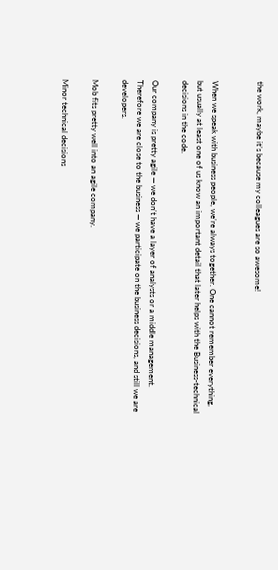the work, maybe it’s because my colleagues are so awesome!


When we speak with business people, we’re always together. One cannot remember everything, but usually at least one of us know an important detail that later helps with the Business-technical decisions in the code.

Our company is pretty agile — we don’t have a layer of analysts or a middle management. Therefore we are close to the business — we participate on the business decisions, and still we are developers.

Mob fits pretty well into an agile company.

Minor technical decisions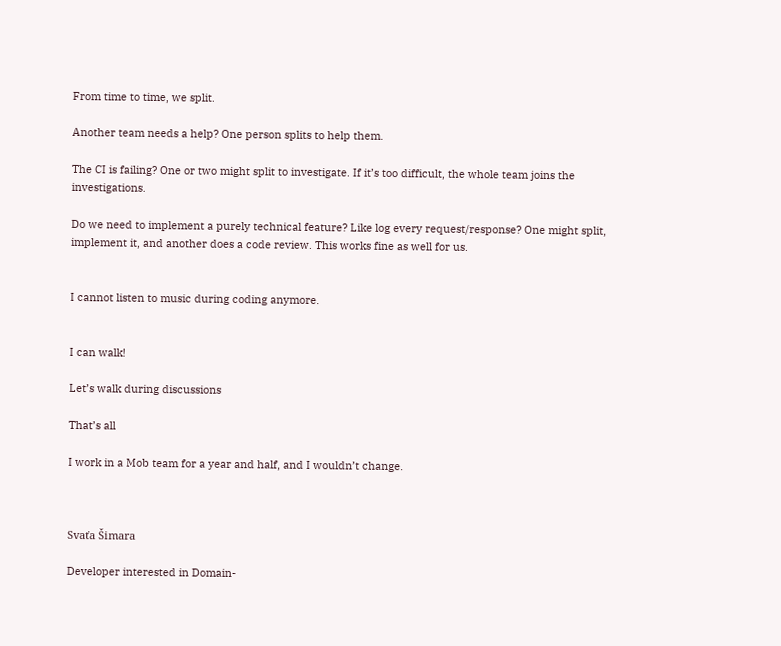From time to time, we split.

Another team needs a help? One person splits to help them.

The CI is failing? One or two might split to investigate. If it’s too difficult, the whole team joins the investigations.

Do we need to implement a purely technical feature? Like log every request/response? One might split, implement it, and another does a code review. This works fine as well for us.


I cannot listen to music during coding anymore.


I can walk!

Let’s walk during discussions

That’s all

I work in a Mob team for a year and half, and I wouldn’t change.



Svaťa Šimara

Developer interested in Domain-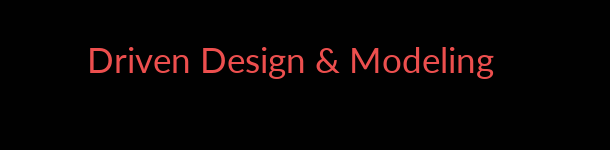Driven Design & Modeling